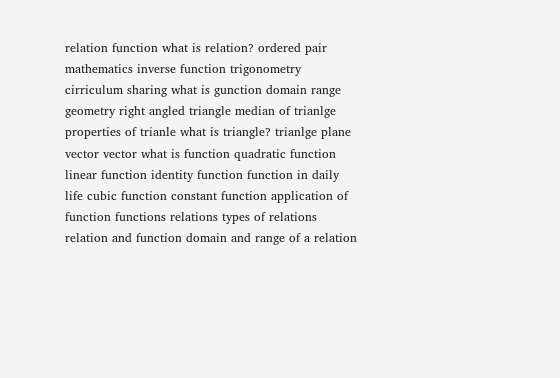relation function what is relation? ordered pair mathematics inverse function trigonometry cirriculum sharing what is gunction domain range geometry right angled triangle median of trianlge properties of trianle what is triangle? trianlge plane vector vector what is function quadratic function linear function identity function function in daily life cubic function constant function application of function functions relations types of relations relation and function domain and range of a relation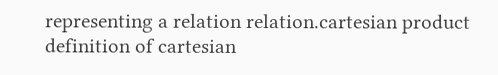representing a relation relation.cartesian product definition of cartesian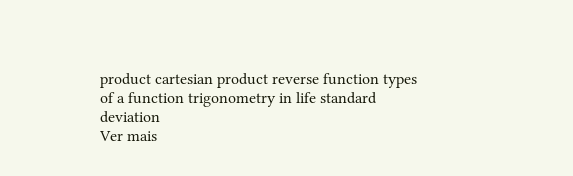product cartesian product reverse function types of a function trigonometry in life standard deviation
Ver mais